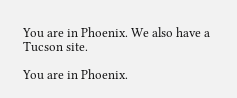You are in Phoenix. We also have a Tucson site.

You are in Phoenix.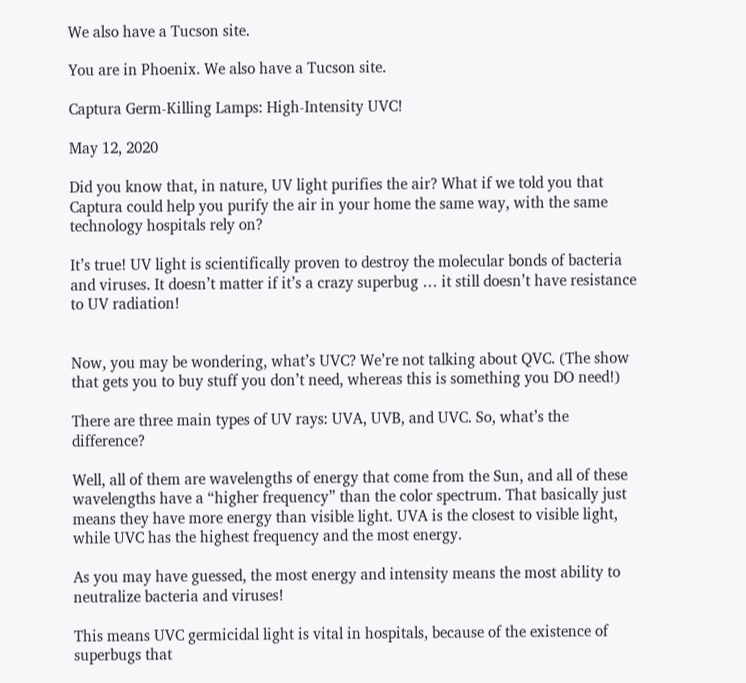We also have a Tucson site.

You are in Phoenix. We also have a Tucson site.

Captura Germ-Killing Lamps: High-Intensity UVC!

May 12, 2020

Did you know that, in nature, UV light purifies the air? What if we told you that Captura could help you purify the air in your home the same way, with the same technology hospitals rely on?

It’s true! UV light is scientifically proven to destroy the molecular bonds of bacteria and viruses. It doesn’t matter if it’s a crazy superbug … it still doesn’t have resistance to UV radiation!


Now, you may be wondering, what’s UVC? We’re not talking about QVC. (The show that gets you to buy stuff you don’t need, whereas this is something you DO need!)

There are three main types of UV rays: UVA, UVB, and UVC. So, what’s the difference?

Well, all of them are wavelengths of energy that come from the Sun, and all of these wavelengths have a “higher frequency” than the color spectrum. That basically just means they have more energy than visible light. UVA is the closest to visible light, while UVC has the highest frequency and the most energy.

As you may have guessed, the most energy and intensity means the most ability to neutralize bacteria and viruses!

This means UVC germicidal light is vital in hospitals, because of the existence of superbugs that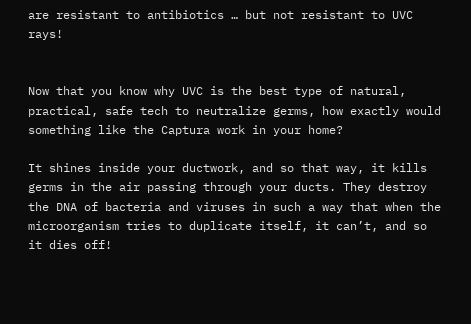are resistant to antibiotics … but not resistant to UVC rays!


Now that you know why UVC is the best type of natural, practical, safe tech to neutralize germs, how exactly would something like the Captura work in your home?

It shines inside your ductwork, and so that way, it kills germs in the air passing through your ducts. They destroy the DNA of bacteria and viruses in such a way that when the microorganism tries to duplicate itself, it can’t, and so it dies off!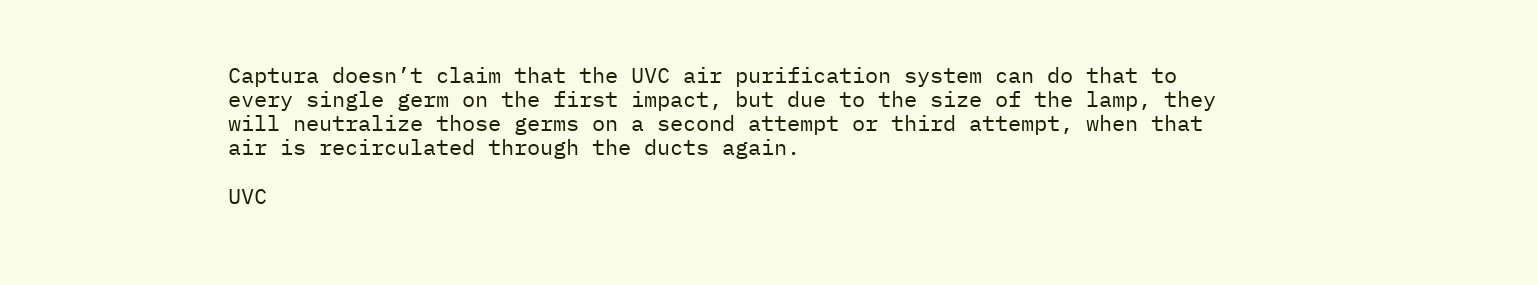Captura doesn’t claim that the UVC air purification system can do that to every single germ on the first impact, but due to the size of the lamp, they will neutralize those germs on a second attempt or third attempt, when that air is recirculated through the ducts again.

UVC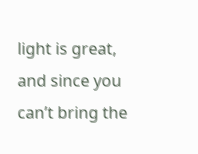light is great, and since you can’t bring the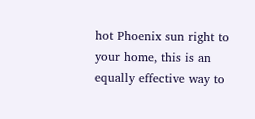hot Phoenix sun right to your home, this is an equally effective way to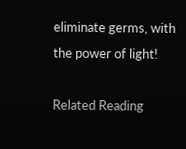eliminate germs, with the power of light!

Related Reading